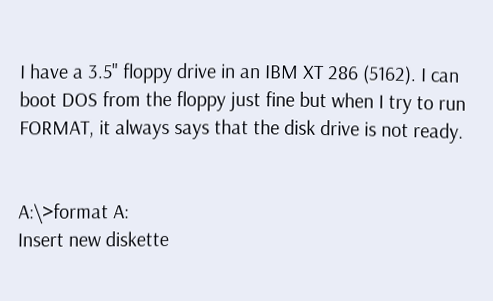I have a 3.5" floppy drive in an IBM XT 286 (5162). I can boot DOS from the floppy just fine but when I try to run FORMAT, it always says that the disk drive is not ready.


A:\>format A:
Insert new diskette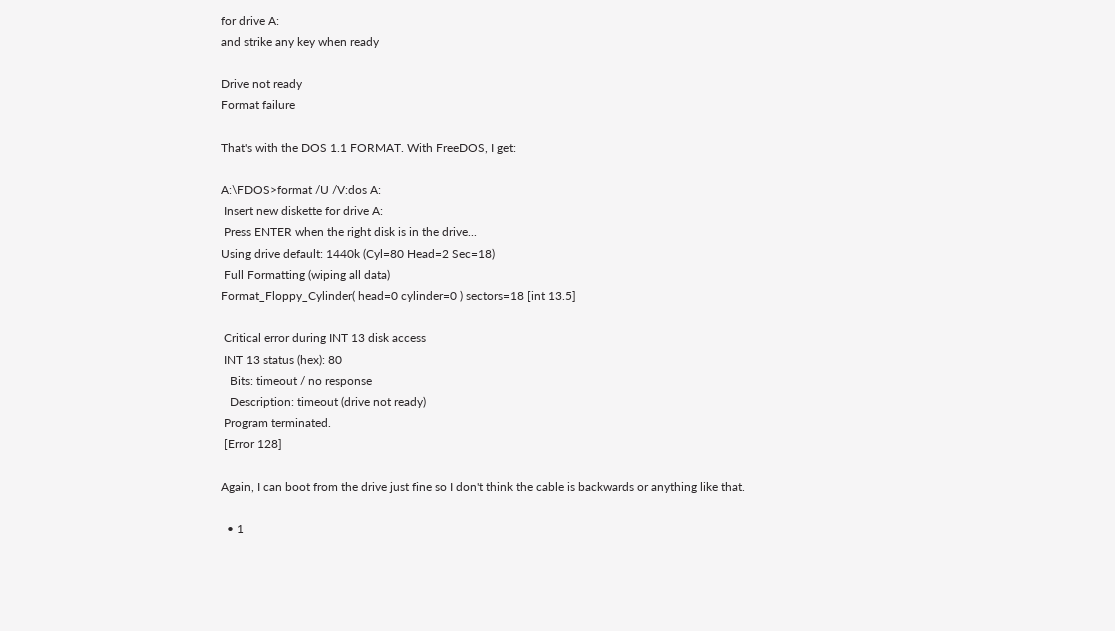for drive A:
and strike any key when ready

Drive not ready
Format failure

That's with the DOS 1.1 FORMAT. With FreeDOS, I get:

A:\FDOS>format /U /V:dos A:
 Insert new diskette for drive A:
 Press ENTER when the right disk is in the drive...
Using drive default: 1440k (Cyl=80 Head=2 Sec=18)
 Full Formatting (wiping all data)
Format_Floppy_Cylinder( head=0 cylinder=0 ) sectors=18 [int 13.5]

 Critical error during INT 13 disk access
 INT 13 status (hex): 80
   Bits: timeout / no response
   Description: timeout (drive not ready)
 Program terminated.
 [Error 128]

Again, I can boot from the drive just fine so I don't think the cable is backwards or anything like that.

  • 1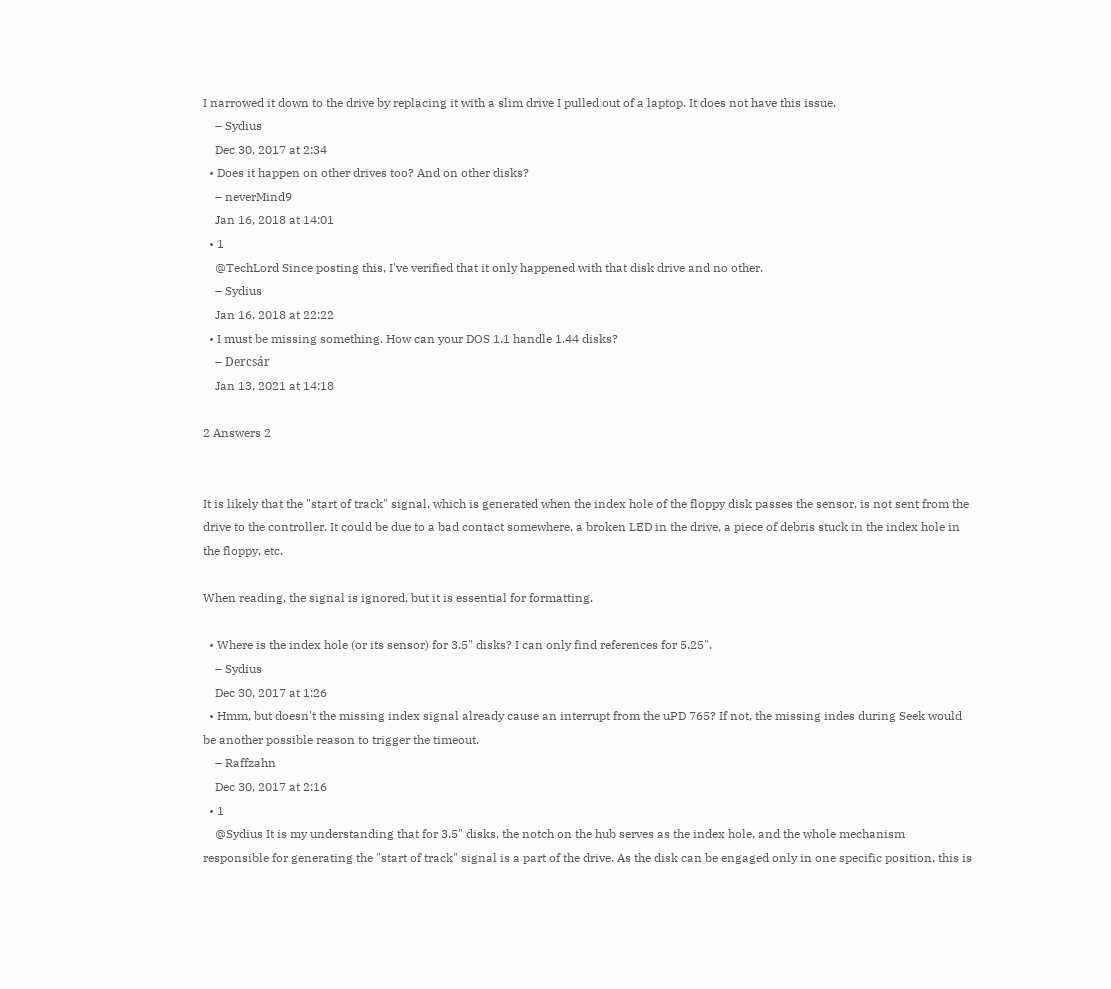I narrowed it down to the drive by replacing it with a slim drive I pulled out of a laptop. It does not have this issue.
    – Sydius
    Dec 30, 2017 at 2:34
  • Does it happen on other drives too? And on other disks?
    – neverMind9
    Jan 16, 2018 at 14:01
  • 1
    @TechLord Since posting this, I've verified that it only happened with that disk drive and no other.
    – Sydius
    Jan 16, 2018 at 22:22
  • I must be missing something. How can your DOS 1.1 handle 1.44 disks?
    – Dercsár
    Jan 13, 2021 at 14:18

2 Answers 2


It is likely that the "start of track" signal, which is generated when the index hole of the floppy disk passes the sensor, is not sent from the drive to the controller. It could be due to a bad contact somewhere, a broken LED in the drive, a piece of debris stuck in the index hole in the floppy, etc.

When reading, the signal is ignored, but it is essential for formatting.

  • Where is the index hole (or its sensor) for 3.5" disks? I can only find references for 5.25".
    – Sydius
    Dec 30, 2017 at 1:26
  • Hmm, but doesn't the missing index signal already cause an interrupt from the uPD 765? If not, the missing indes during Seek would be another possible reason to trigger the timeout.
    – Raffzahn
    Dec 30, 2017 at 2:16
  • 1
    @Sydius It is my understanding that for 3.5" disks, the notch on the hub serves as the index hole, and the whole mechanism responsible for generating the "start of track" signal is a part of the drive. As the disk can be engaged only in one specific position, this is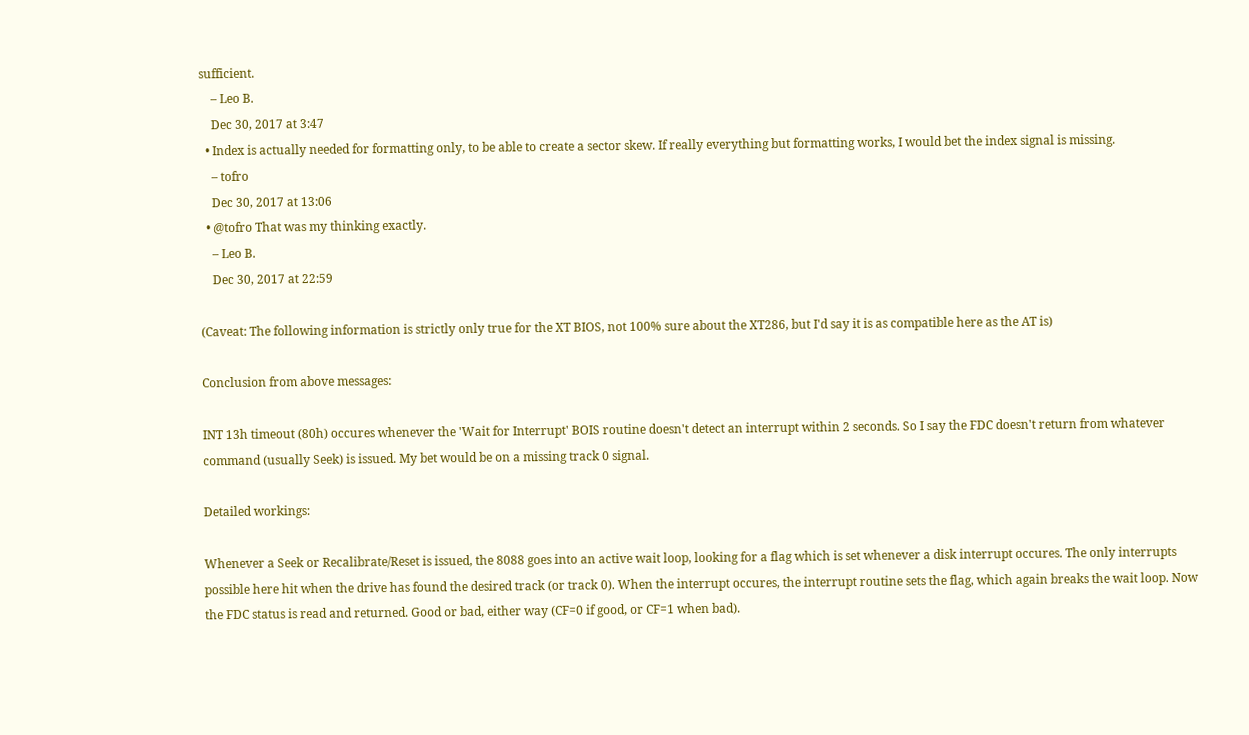sufficient.
    – Leo B.
    Dec 30, 2017 at 3:47
  • Index is actually needed for formatting only, to be able to create a sector skew. If really everything but formatting works, I would bet the index signal is missing.
    – tofro
    Dec 30, 2017 at 13:06
  • @tofro That was my thinking exactly.
    – Leo B.
    Dec 30, 2017 at 22:59

(Caveat: The following information is strictly only true for the XT BIOS, not 100% sure about the XT286, but I'd say it is as compatible here as the AT is)

Conclusion from above messages:

INT 13h timeout (80h) occures whenever the 'Wait for Interrupt' BOIS routine doesn't detect an interrupt within 2 seconds. So I say the FDC doesn't return from whatever command (usually Seek) is issued. My bet would be on a missing track 0 signal.

Detailed workings:

Whenever a Seek or Recalibrate/Reset is issued, the 8088 goes into an active wait loop, looking for a flag which is set whenever a disk interrupt occures. The only interrupts possible here hit when the drive has found the desired track (or track 0). When the interrupt occures, the interrupt routine sets the flag, which again breaks the wait loop. Now the FDC status is read and returned. Good or bad, either way (CF=0 if good, or CF=1 when bad).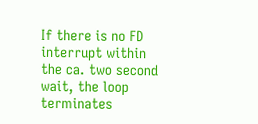If there is no FD interrupt within the ca. two second wait, the loop terminates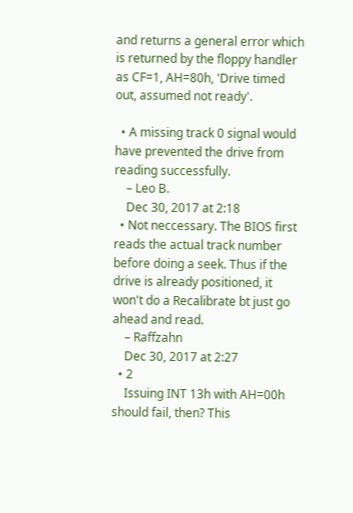and returns a general error which is returned by the floppy handler as CF=1, AH=80h, 'Drive timed out, assumed not ready'.

  • A missing track 0 signal would have prevented the drive from reading successfully.
    – Leo B.
    Dec 30, 2017 at 2:18
  • Not neccessary. The BIOS first reads the actual track number before doing a seek. Thus if the drive is already positioned, it won't do a Recalibrate bt just go ahead and read.
    – Raffzahn
    Dec 30, 2017 at 2:27
  • 2
    Issuing INT 13h with AH=00h should fail, then? This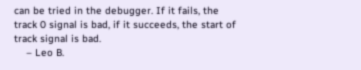can be tried in the debugger. If it fails, the track 0 signal is bad, if it succeeds, the start of track signal is bad.
    – Leo B.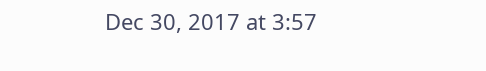Dec 30, 2017 at 3:57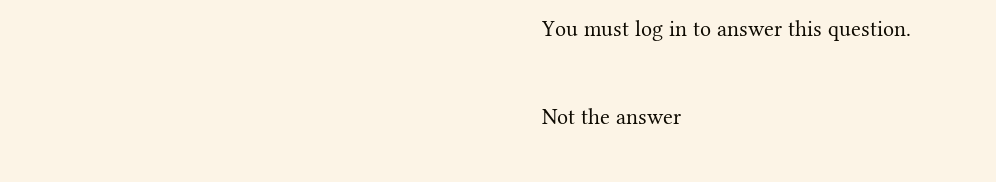You must log in to answer this question.

Not the answer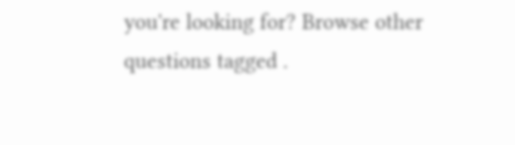you're looking for? Browse other questions tagged .